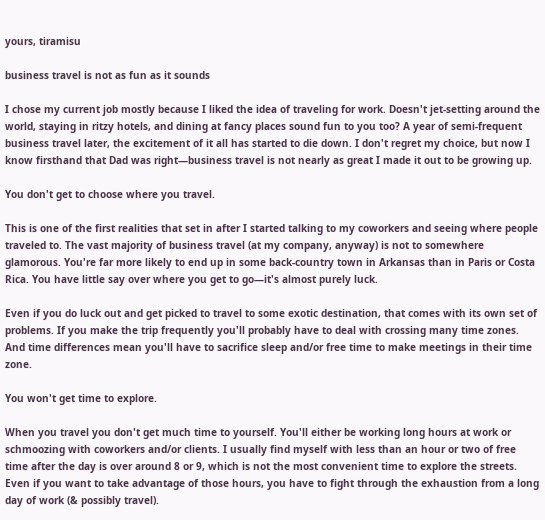yours, tiramisu

business travel is not as fun as it sounds

I chose my current job mostly because I liked the idea of traveling for work. Doesn't jet-setting around the world, staying in ritzy hotels, and dining at fancy places sound fun to you too? A year of semi-frequent business travel later, the excitement of it all has started to die down. I don't regret my choice, but now I know firsthand that Dad was right—business travel is not nearly as great I made it out to be growing up.

You don't get to choose where you travel.

This is one of the first realities that set in after I started talking to my coworkers and seeing where people traveled to. The vast majority of business travel (at my company, anyway) is not to somewhere glamorous. You're far more likely to end up in some back-country town in Arkansas than in Paris or Costa Rica. You have little say over where you get to go—it's almost purely luck.

Even if you do luck out and get picked to travel to some exotic destination, that comes with its own set of problems. If you make the trip frequently you'll probably have to deal with crossing many time zones. And time differences mean you'll have to sacrifice sleep and/or free time to make meetings in their time zone.

You won't get time to explore.

When you travel you don't get much time to yourself. You'll either be working long hours at work or schmoozing with coworkers and/or clients. I usually find myself with less than an hour or two of free time after the day is over around 8 or 9, which is not the most convenient time to explore the streets. Even if you want to take advantage of those hours, you have to fight through the exhaustion from a long day of work (& possibly travel).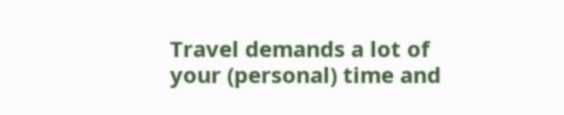Travel demands a lot of your (personal) time and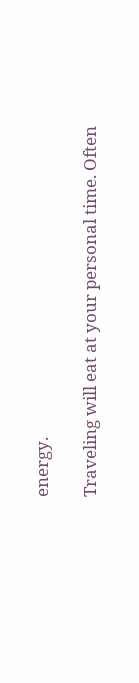energy.

Traveling will eat at your personal time. Often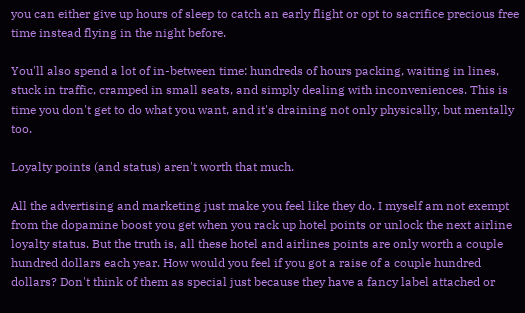you can either give up hours of sleep to catch an early flight or opt to sacrifice precious free time instead flying in the night before.

You'll also spend a lot of in-between time: hundreds of hours packing, waiting in lines, stuck in traffic, cramped in small seats, and simply dealing with inconveniences. This is time you don't get to do what you want, and it's draining not only physically, but mentally too.

Loyalty points (and status) aren't worth that much.

All the advertising and marketing just make you feel like they do. I myself am not exempt from the dopamine boost you get when you rack up hotel points or unlock the next airline loyalty status. But the truth is, all these hotel and airlines points are only worth a couple hundred dollars each year. How would you feel if you got a raise of a couple hundred dollars? Don't think of them as special just because they have a fancy label attached or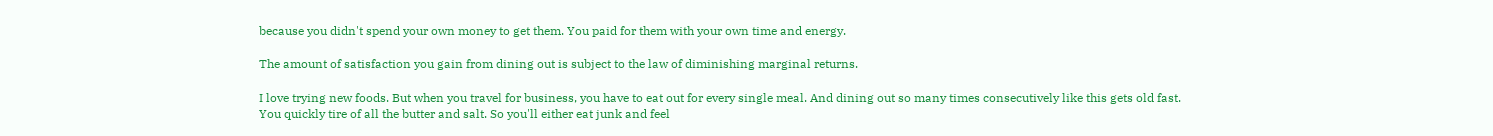because you didn't spend your own money to get them. You paid for them with your own time and energy.

The amount of satisfaction you gain from dining out is subject to the law of diminishing marginal returns.

I love trying new foods. But when you travel for business, you have to eat out for every single meal. And dining out so many times consecutively like this gets old fast. You quickly tire of all the butter and salt. So you'll either eat junk and feel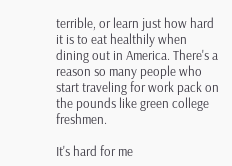terrible, or learn just how hard it is to eat healthily when dining out in America. There's a reason so many people who start traveling for work pack on the pounds like green college freshmen.

It's hard for me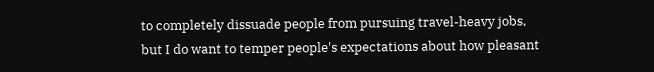to completely dissuade people from pursuing travel-heavy jobs, but I do want to temper people's expectations about how pleasant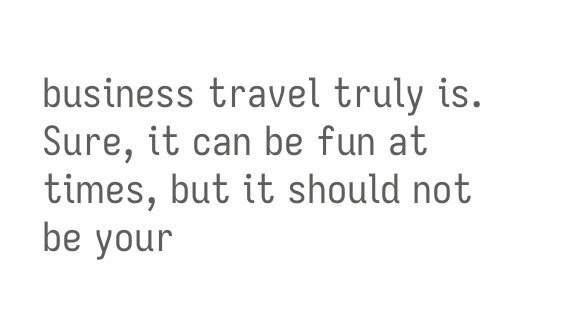business travel truly is. Sure, it can be fun at times, but it should not be your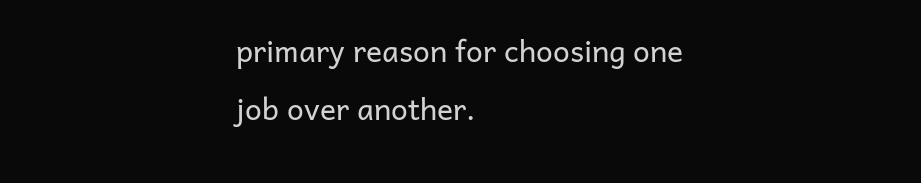primary reason for choosing one job over another.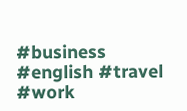#business #english #travel #work